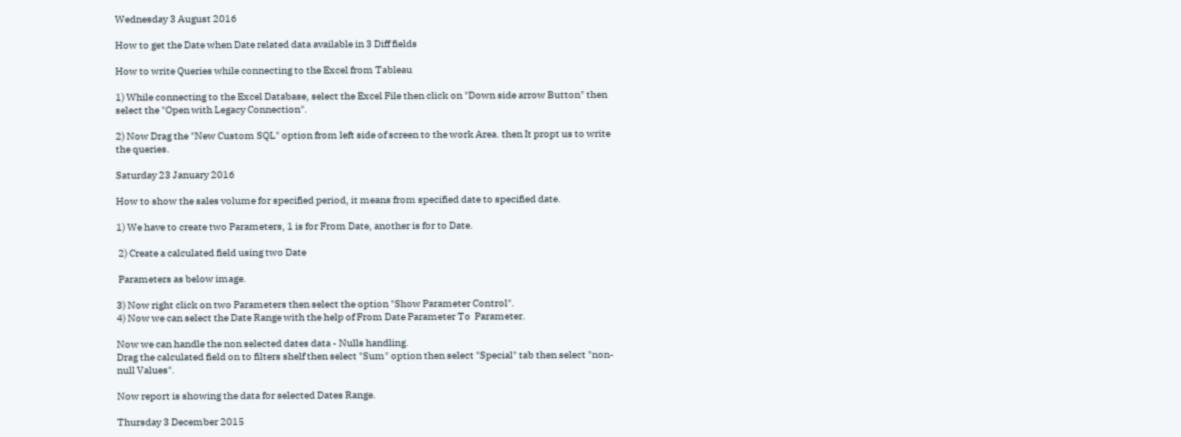Wednesday 3 August 2016

How to get the Date when Date related data available in 3 Diff fields

How to write Queries while connecting to the Excel from Tableau

1) While connecting to the Excel Database, select the Excel File then click on "Down side arrow Button" then select the "Open with Legacy Connection".

2) Now Drag the "New Custom SQL" option from left side of screen to the work Area. then It propt us to write the queries.

Saturday 23 January 2016

How to show the sales volume for specified period, it means from specified date to specified date.

1) We have to create two Parameters, 1 is for From Date, another is for to Date.

 2) Create a calculated field using two Date

 Parameters as below image.

3) Now right click on two Parameters then select the option "Show Parameter Control".
4) Now we can select the Date Range with the help of From Date Parameter To  Parameter.

Now we can handle the non selected dates data - Nulls handling.
Drag the calculated field on to filters shelf then select "Sum" option then select "Special" tab then select "non-null Values".

Now report is showing the data for selected Dates Range.

Thursday 3 December 2015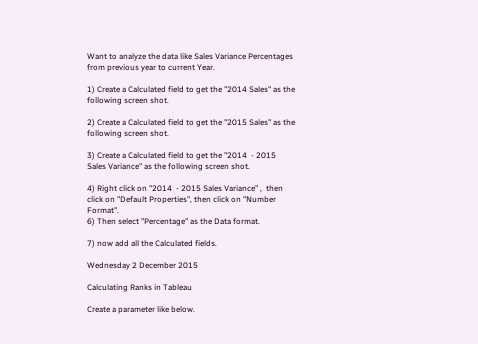Want to analyze the data like Sales Variance Percentages from previous year to current Year.

1) Create a Calculated field to get the "2014 Sales" as the following screen shot.

2) Create a Calculated field to get the "2015 Sales" as the following screen shot.

3) Create a Calculated field to get the "2014  - 2015 Sales Variance" as the following screen shot.

4) Right click on "2014  - 2015 Sales Variance" ,  then click on "Default Properties", then click on "Number Format".
6) Then select "Percentage" as the Data format.

7) now add all the Calculated fields.

Wednesday 2 December 2015

Calculating Ranks in Tableau

Create a parameter like below.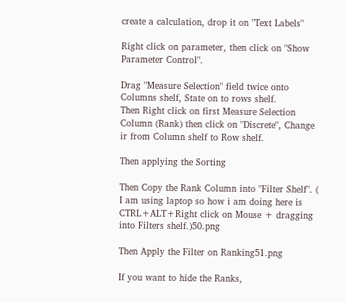create a calculation, drop it on "Text Labels"

Right click on parameter, then click on "Show Parameter Control".

Drag "Measure Selection" field twice onto Columns shelf, State on to rows shelf.
Then Right click on first Measure Selection Column (Rank) then click on "Discrete", Change ir from Column shelf to Row shelf.

Then applying the Sorting

Then Copy the Rank Column into "Filter Shelf". ( I am using laptop so how i am doing here is CTRL+ALT+Right click on Mouse + dragging into Filters shelf.)50.png

Then Apply the Filter on Ranking51.png

If you want to hide the Ranks,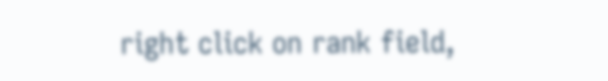right click on rank field,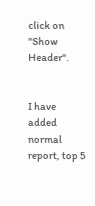click on "Show Header".


I have added normal report, top 5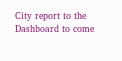City report to the Dashboard to come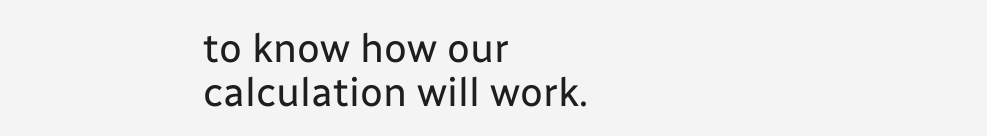to know how our calculation will work.